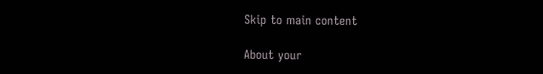Skip to main content

About your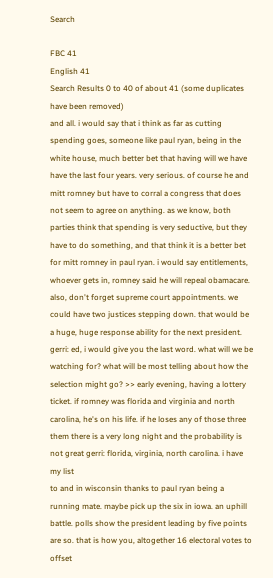Search

FBC 41
English 41
Search Results 0 to 40 of about 41 (some duplicates have been removed)
and all. i would say that i think as far as cutting spending goes, someone like paul ryan, being in the white house, much better bet that having will we have have the last four years. very serious. of course he and mitt romney but have to corral a congress that does not seem to agree on anything. as we know, both parties think that spending is very seductive, but they have to do something, and that think it is a better bet for mitt romney in paul ryan. i would say entitlements, whoever gets in, romney said he will repeal obamacare. also, don't forget supreme court appointments. we could have two justices stepping down. that would be a huge, huge response ability for the next president. gerri: ed, i would give you the last word. what will we be watching for? what will be most telling about how the selection might go? >> early evening, having a lottery ticket. if romney was florida and virginia and north carolina, he's on his life. if he loses any of those three them there is a very long night and the probability is not great gerri: florida, virginia, north carolina. i have my list
to and in wisconsin thanks to paul ryan being a running mate. maybe pick up the six in iowa. an uphill battle. polls show the president leading by five points are so. that is how you, altogether 16 electoral votes to offset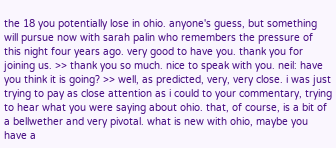the 18 you potentially lose in ohio. anyone's guess, but something will pursue now with sarah palin who remembers the pressure of this night four years ago. very good to have you. thank you for joining us. >> thank you so much. nice to speak with you. neil: have you think it is going? >> well, as predicted, very, very close. i was just trying to pay as close attention as i could to your commentary, trying to hear what you were saying about ohio. that, of course, is a bit of a bellwether and very pivotal. what is new with ohio, maybe you have a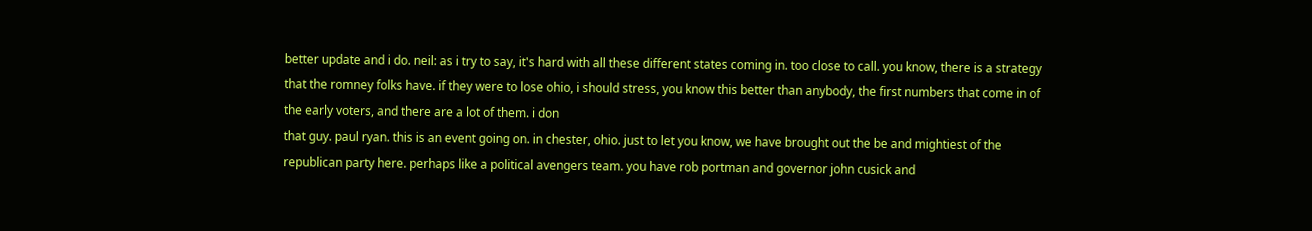better update and i do. neil: as i try to say, it's hard with all these different states coming in. too close to call. you know, there is a strategy that the romney folks have. if they were to lose ohio, i should stress, you know this better than anybody, the first numbers that come in of the early voters, and there are a lot of them. i don
that guy. paul ryan. this is an event going on. in chester, ohio. just to let you know, we have brought out the be and mightiest of the republican party here. perhaps like a political avengers team. you have rob portman and governor john cusick and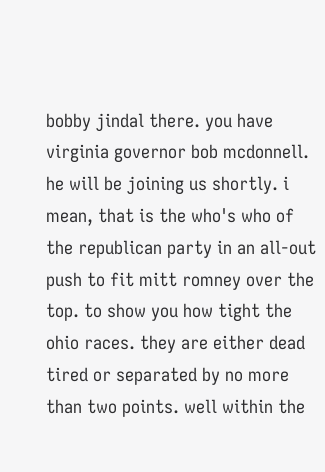bobby jindal there. you have virginia governor bob mcdonnell. he will be joining us shortly. i mean, that is the who's who of the republican party in an all-out push to fit mitt romney over the top. to show you how tight the ohio races. they are either dead tired or separated by no more than two points. well within the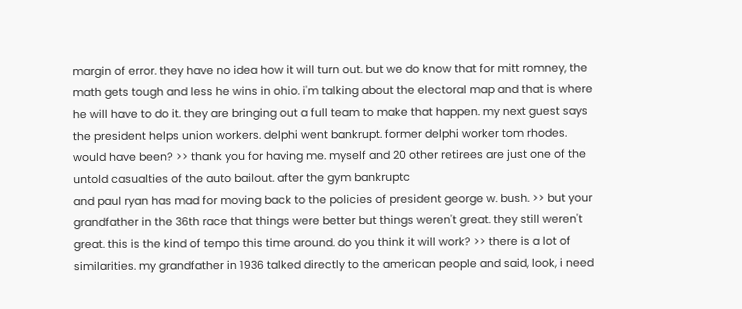margin of error. they have no idea how it will turn out. but we do know that for mitt romney, the math gets tough and less he wins in ohio. i'm talking about the electoral map and that is where he will have to do it. they are bringing out a full team to make that happen. my next guest says the president helps union workers. delphi went bankrupt. former delphi worker tom rhodes. would have been? >> thank you for having me. myself and 20 other retirees are just one of the untold casualties of the auto bailout. after the gym bankruptc
and paul ryan has mad for moving back to the policies of president george w. bush. >> but your grandfather in the 36th race that things were better but things weren't great. they still weren't great. this is the kind of tempo this time around. do you think it will work? >> there is a lot of similarities. my grandfather in 1936 talked directly to the american people and said, look, i need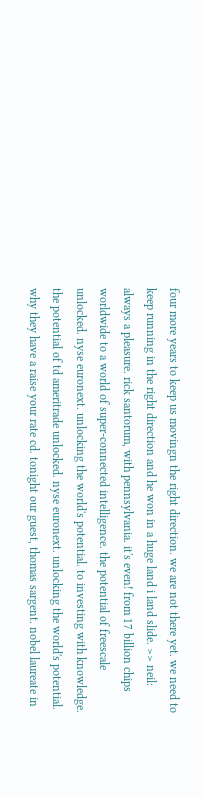four more years to keep us movingn the right direction. we are not there yet. we need to keep running in the right direction and he won in a huge land i land slide. >> neil: always a pleasure. rick santorum, with pennsylvania. it's even! from 17 billion chips worldwide to a world of super-connected intelligence. the potential of freescale unlocked. nyse euronext. unlocking the world's potential. to investing with knowledge. the potential of td ameritrade unlocked. nyse euronext. unlocking the world's potential. why they have a raise your rate cd. tonight our guest, thomas sargent. nobel laureate in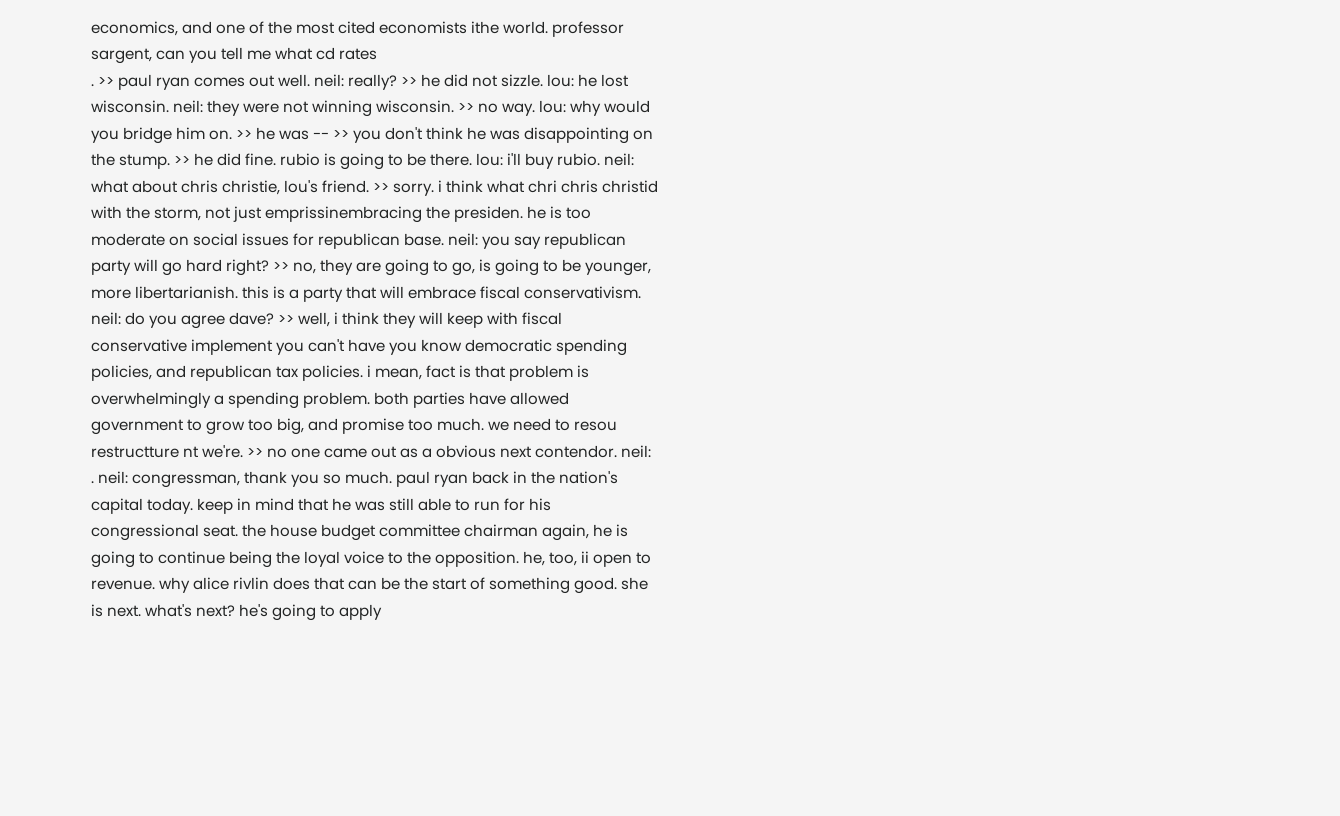economics, and one of the most cited economists ithe world. professor sargent, can you tell me what cd rates
. >> paul ryan comes out well. neil: really? >> he did not sizzle. lou: he lost wisconsin. neil: they were not winning wisconsin. >> no way. lou: why would you bridge him on. >> he was -- >> you don't think he was disappointing on the stump. >> he did fine. rubio is going to be there. lou: i'll buy rubio. neil: what about chris christie, lou's friend. >> sorry. i think what chri chris christid with the storm, not just emprissinembracing the presiden. he is too moderate on social issues for republican base. neil: you say republican party will go hard right? >> no, they are going to go, is going to be younger, more libertarianish. this is a party that will embrace fiscal conservativism. neil: do you agree dave? >> well, i think they will keep with fiscal conservative implement you can't have you know democratic spending policies, and republican tax policies. i mean, fact is that problem is overwhelmingly a spending problem. both parties have allowed government to grow too big, and promise too much. we need to resou restructture nt we're. >> no one came out as a obvious next contendor. neil:
. neil: congressman, thank you so much. paul ryan back in the nation's capital today. keep in mind that he was still able to run for his congressional seat. the house budget committee chairman again, he is going to continue being the loyal voice to the opposition. he, too, ii open to revenue. why alice rivlin does that can be the start of something good. she is next. what's next? he's going to apply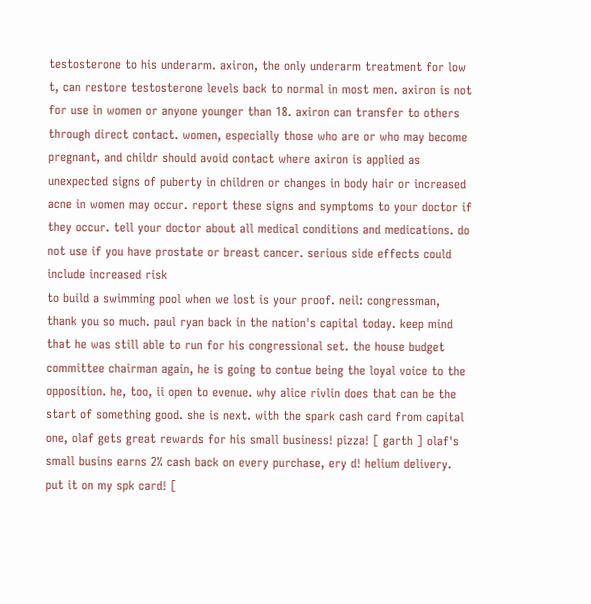testosterone to his underarm. axiron, the only underarm treatment for low t, can restore testosterone levels back to normal in most men. axiron is not for use in women or anyone younger than 18. axiron can transfer to others through direct contact. women, especially those who are or who may become pregnant, and childr should avoid contact where axiron is applied as unexpected signs of puberty in children or changes in body hair or increased acne in women may occur. report these signs and symptoms to your doctor if they occur. tell your doctor about all medical conditions and medications. do not use if you have prostate or breast cancer. serious side effects could include increased risk
to build a swimming pool when we lost is your proof. neil: congressman, thank you so much. paul ryan back in the nation's capital today. keep mind that he was still able to run for his congressional set. the house budget committee chairman again, he is going to contue being the loyal voice to the opposition. he, too, ii open to evenue. why alice rivlin does that can be the start of something good. she is next. with the spark cash card from capital one, olaf gets great rewards for his small business! pizza! [ garth ] olaf's small busins earns 2% cash back on every purchase, ery d! helium delivery. put it on my spk card! [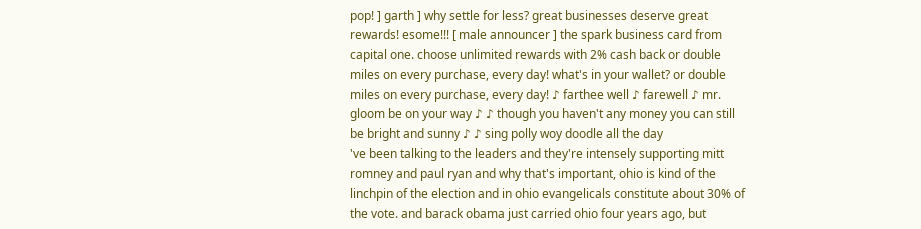pop! ] garth ] why settle for less? great businesses deserve great rewards! esome!!! [ male announcer ] the spark business card from capital one. choose unlimited rewards with 2% cash back or double miles on every purchase, every day! what's in your wallet? or double miles on every purchase, every day! ♪ farthee well ♪ farewell ♪ mr. gloom be on your way ♪ ♪ though you haven't any money you can still be bright and sunny ♪ ♪ sing polly woy doodle all the day
've been talking to the leaders and they're intensely supporting mitt romney and paul ryan and why that's important, ohio is kind of the linchpin of the election and in ohio evangelicals constitute about 30% of the vote. and barack obama just carried ohio four years ago, but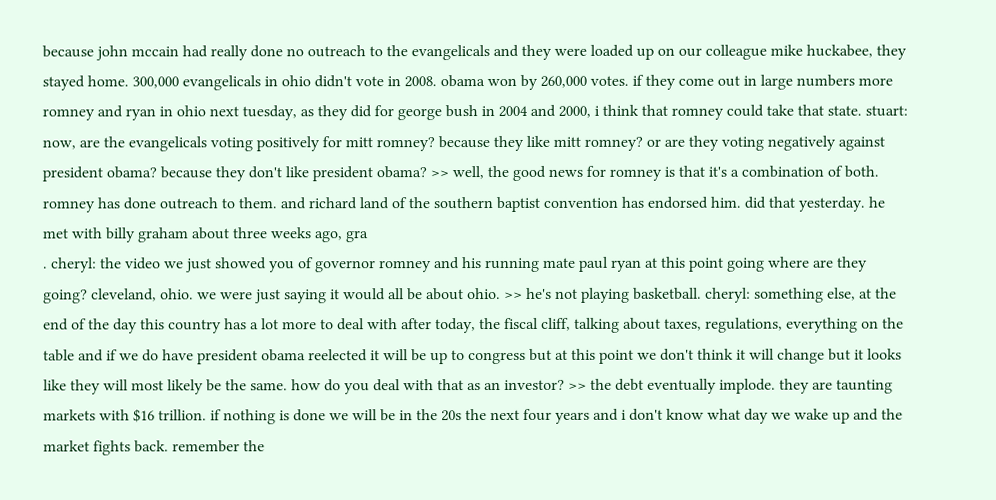because john mccain had really done no outreach to the evangelicals and they were loaded up on our colleague mike huckabee, they stayed home. 300,000 evangelicals in ohio didn't vote in 2008. obama won by 260,000 votes. if they come out in large numbers more romney and ryan in ohio next tuesday, as they did for george bush in 2004 and 2000, i think that romney could take that state. stuart: now, are the evangelicals voting positively for mitt romney? because they like mitt romney? or are they voting negatively against president obama? because they don't like president obama? >> well, the good news for romney is that it's a combination of both. romney has done outreach to them. and richard land of the southern baptist convention has endorsed him. did that yesterday. he met with billy graham about three weeks ago, gra
. cheryl: the video we just showed you of governor romney and his running mate paul ryan at this point going where are they going? cleveland, ohio. we were just saying it would all be about ohio. >> he's not playing basketball. cheryl: something else, at the end of the day this country has a lot more to deal with after today, the fiscal cliff, talking about taxes, regulations, everything on the table and if we do have president obama reelected it will be up to congress but at this point we don't think it will change but it looks like they will most likely be the same. how do you deal with that as an investor? >> the debt eventually implode. they are taunting markets with $16 trillion. if nothing is done we will be in the 20s the next four years and i don't know what day we wake up and the market fights back. remember the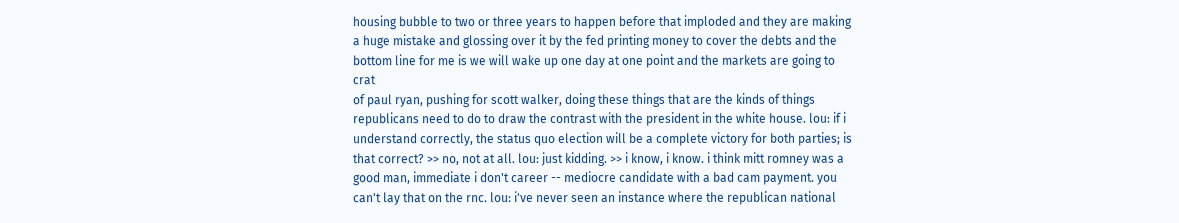housing bubble to two or three years to happen before that imploded and they are making a huge mistake and glossing over it by the fed printing money to cover the debts and the bottom line for me is we will wake up one day at one point and the markets are going to crat
of paul ryan, pushing for scott walker, doing these things that are the kinds of things republicans need to do to draw the contrast with the president in the white house. lou: if i understand correctly, the status quo election will be a complete victory for both parties; is that correct? >> no, not at all. lou: just kidding. >> i know, i know. i think mitt romney was a good man, immediate i don't career -- mediocre candidate with a bad cam payment. you can't lay that on the rnc. lou: i've never seen an instance where the republican national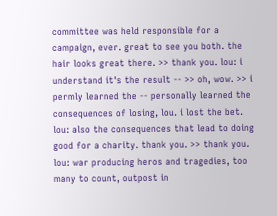committee was held responsible for a campaign, ever. great to see you both. the hair looks great there. >> thank you. lou: i understand it's the result -- >> oh, wow. >> i permly learned the -- personally learned the consequences of losing, lou. i lost the bet. lou: also the consequences that lead to doing good for a charity. thank you. >> thank you. lou: war producing heros and tragedies, too many to count, outpost in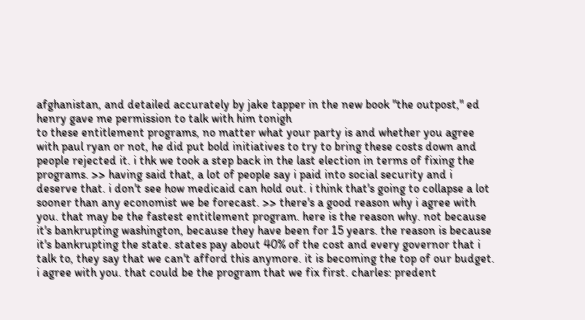afghanistan, and detailed accurately by jake tapper in the new book "the outpost," ed henry gave me permission to talk with him tonigh
to these entitlement programs, no matter what your party is and whether you agree with paul ryan or not, he did put bold initiatives to try to bring these costs down and people rejected it. i thk we took a step back in the last election in terms of fixing the programs. >> having said that, a lot of people say i paid into social security and i deserve that. i don't see how medicaid can hold out. i think that's going to collapse a lot sooner than any economist we be forecast. >> there's a good reason why i agree with you. that may be the fastest entitlement program. here is the reason why. not because it's bankrupting washington, because they have been for 15 years. the reason is because it's bankrupting the state. states pay about 40% of the cost and every governor that i talk to, they say that we can't afford this anymore. it is becoming the top of our budget. i agree with you. that could be the program that we fix first. charles: predent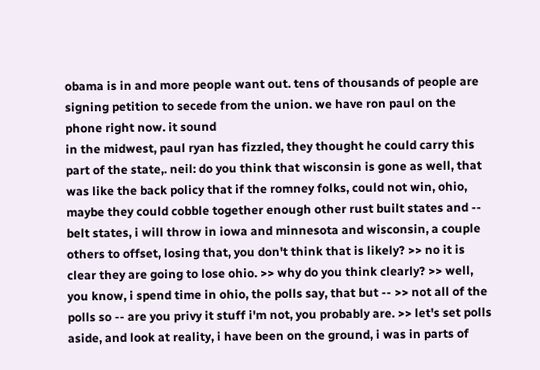obama is in and more people want out. tens of thousands of people are signing petition to secede from the union. we have ron paul on the phone right now. it sound
in the midwest, paul ryan has fizzled, they thought he could carry this part of the state,. neil: do you think that wisconsin is gone as well, that was like the back policy that if the romney folks, could not win, ohio, maybe they could cobble together enough other rust built states and -- belt states, i will throw in iowa and minnesota and wisconsin, a couple others to offset, losing that, you don't think that is likely? >> no it is clear they are going to lose ohio. >> why do you think clearly? >> well, you know, i spend time in ohio, the polls say, that but -- >> not all of the polls so -- are you privy it stuff i'm not, you probably are. >> let's set polls aside, and look at reality, i have been on the ground, i was in parts of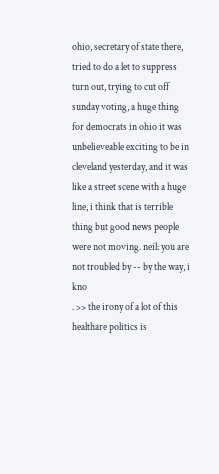ohio, secretary of state there, tried to do a let to suppress turn out, trying to cut off sunday voting, a huge thing for democrats in ohio it was unbelieveable exciting to be in cleveland yesterday, and it was like a street scene with a huge line, i think that is terrible thing but good news people were not moving. neil: you are not troubled by -- by the way, i kno
. >> the irony of a lot of this healthare politics is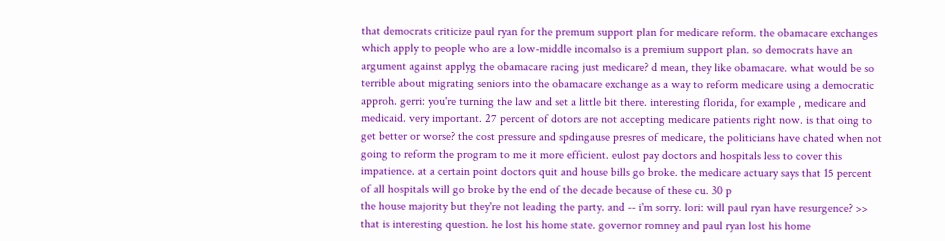that democrats criticize paul ryan for the premum support plan for medicare reform. the obamacare exchanges which apply to people who are a low-middle incomalso is a premium support plan. so democrats have an argument against applyg the obamacare racing just medicare? d mean, they like obamacare. what would be so terrible about migrating seniors into the obamacare exchange as a way to reform medicare using a democratic approh. gerri: you're turning the law and set a little bit there. interesting florida, for example , medicare and medicaid. very important. 27 percent of dotors are not accepting medicare patients right now. is that oing to get better or worse? the cost pressure and spdingause presres of medicare, the politicians have chated when not going to reform the program to me it more efficient. eulost pay doctors and hospitals less to cover this impatience. at a certain point doctors quit and house bills go broke. the medicare actuary says that 15 percent of all hospitals will go broke by the end of the decade because of these cu. 30 p
the house majority but they're not leading the party. and -- i'm sorry. lori: will paul ryan have resurgence? >> that is interesting question. he lost his home state. governor romney and paul ryan lost his home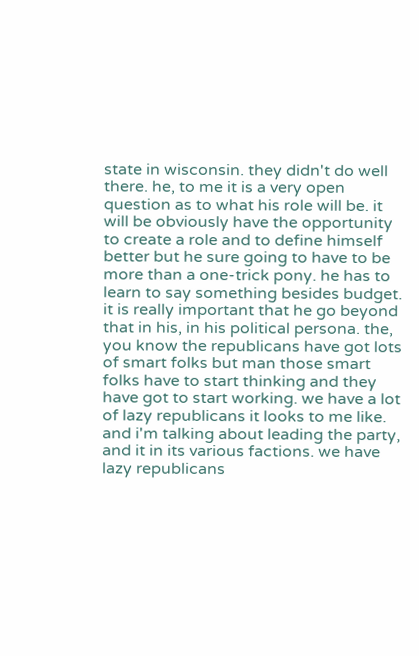state in wisconsin. they didn't do well there. he, to me it is a very open question as to what his role will be. it will be obviously have the opportunity to create a role and to define himself better but he sure going to have to be more than a one-trick pony. he has to learn to say something besides budget. it is really important that he go beyond that in his, in his political persona. the, you know the republicans have got lots of smart folks but man those smart folks have to start thinking and they have got to start working. we have a lot of lazy republicans it looks to me like. and i'm talking about leading the party, and it in its various factions. we have lazy republicans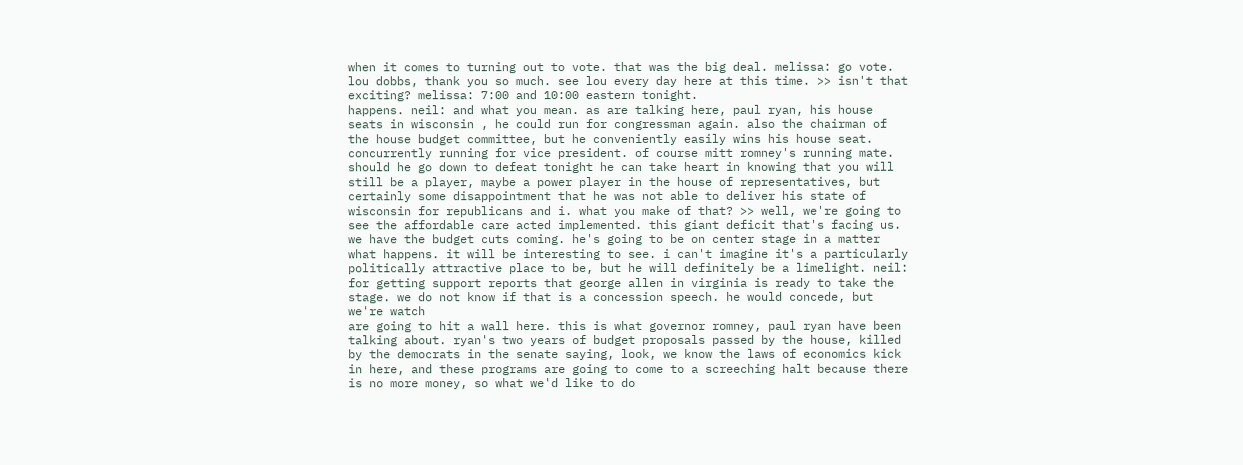when it comes to turning out to vote. that was the big deal. melissa: go vote. lou dobbs, thank you so much. see lou every day here at this time. >> isn't that exciting? melissa: 7:00 and 10:00 eastern tonight.
happens. neil: and what you mean. as are talking here, paul ryan, his house seats in wisconsin , he could run for congressman again. also the chairman of the house budget committee, but he conveniently easily wins his house seat. concurrently running for vice president. of course mitt romney's running mate. should he go down to defeat tonight he can take heart in knowing that you will still be a player, maybe a power player in the house of representatives, but certainly some disappointment that he was not able to deliver his state of wisconsin for republicans and i. what you make of that? >> well, we're going to see the affordable care acted implemented. this giant deficit that's facing us. we have the budget cuts coming. he's going to be on center stage in a matter what happens. it will be interesting to see. i can't imagine it's a particularly politically attractive place to be, but he will definitely be a limelight. neil: for getting support reports that george allen in virginia is ready to take the stage. we do not know if that is a concession speech. he would concede, but we're watch
are going to hit a wall here. this is what governor romney, paul ryan have been talking about. ryan's two years of budget proposals passed by the house, killed by the democrats in the senate saying, look, we know the laws of economics kick in here, and these programs are going to come to a screeching halt because there is no more money, so what we'd like to do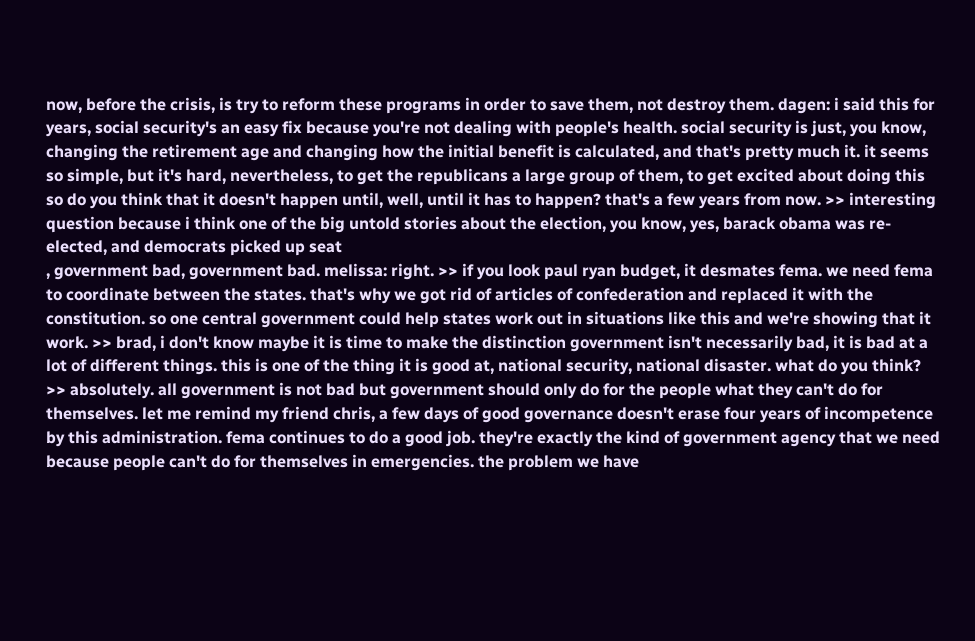now, before the crisis, is try to reform these programs in order to save them, not destroy them. dagen: i said this for years, social security's an easy fix because you're not dealing with people's health. social security is just, you know, changing the retirement age and changing how the initial benefit is calculated, and that's pretty much it. it seems so simple, but it's hard, nevertheless, to get the republicans a large group of them, to get excited about doing this so do you think that it doesn't happen until, well, until it has to happen? that's a few years from now. >> interesting question because i think one of the big untold stories about the election, you know, yes, barack obama was re-elected, and democrats picked up seat
, government bad, government bad. melissa: right. >> if you look paul ryan budget, it desmates fema. we need fema to coordinate between the states. that's why we got rid of articles of confederation and replaced it with the constitution. so one central government could help states work out in situations like this and we're showing that it work. >> brad, i don't know maybe it is time to make the distinction government isn't necessarily bad, it is bad at a lot of different things. this is one of the thing it is good at, national security, national disaster. what do you think? >> absolutely. all government is not bad but government should only do for the people what they can't do for themselves. let me remind my friend chris, a few days of good governance doesn't erase four years of incompetence by this administration. fema continues to do a good job. they're exactly the kind of government agency that we need because people can't do for themselves in emergencies. the problem we have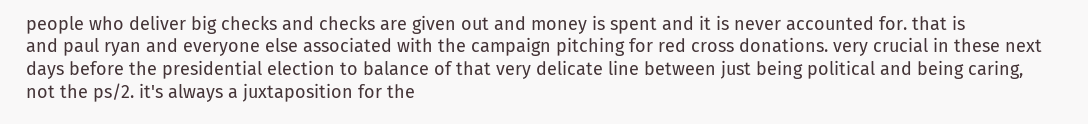people who deliver big checks and checks are given out and money is spent and it is never accounted for. that is
and paul ryan and everyone else associated with the campaign pitching for red cross donations. very crucial in these next days before the presidential election to balance of that very delicate line between just being political and being caring, not the ps/2. it's always a juxtaposition for the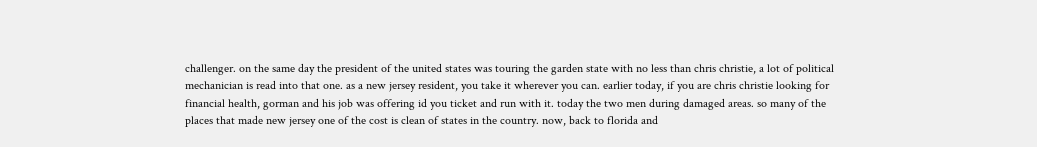challenger. on the same day the president of the united states was touring the garden state with no less than chris christie, a lot of political mechanician is read into that one. as a new jersey resident, you take it wherever you can. earlier today, if you are chris christie looking for financial health, gorman and his job was offering id you ticket and run with it. today the two men during damaged areas. so many of the places that made new jersey one of the cost is clean of states in the country. now, back to florida and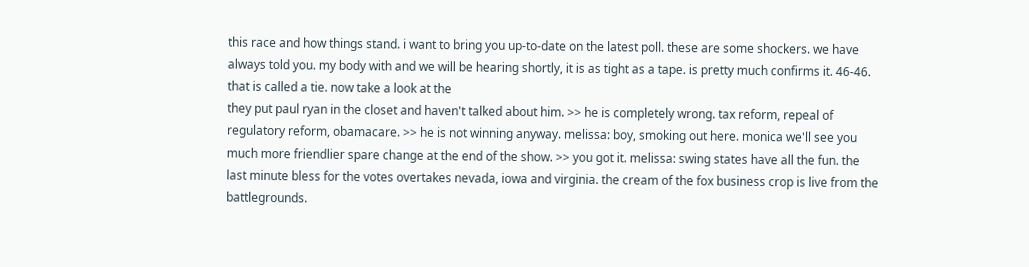this race and how things stand. i want to bring you up-to-date on the latest poll. these are some shockers. we have always told you. my body with and we will be hearing shortly, it is as tight as a tape. is pretty much confirms it. 46-46. that is called a tie. now take a look at the
they put paul ryan in the closet and haven't talked about him. >> he is completely wrong. tax reform, repeal of regulatory reform, obamacare. >> he is not winning anyway. melissa: boy, smoking out here. monica we'll see you much more friendlier spare change at the end of the show. >> you got it. melissa: swing states have all the fun. the last minute bless for the votes overtakes nevada, iowa and virginia. the cream of the fox business crop is live from the battlegrounds.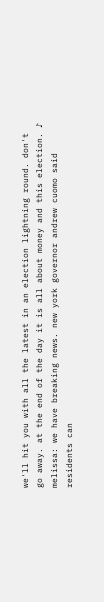we'll hit you with all the latest in an election lightning round. don't go away. at the end of the day it is all about money and this election. ♪ melissa: we have breaking news. new york governor andrew cuomo said residents can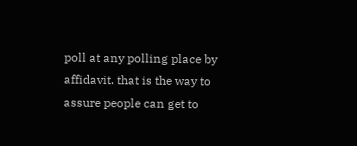poll at any polling place by affidavit. that is the way to assure people can get to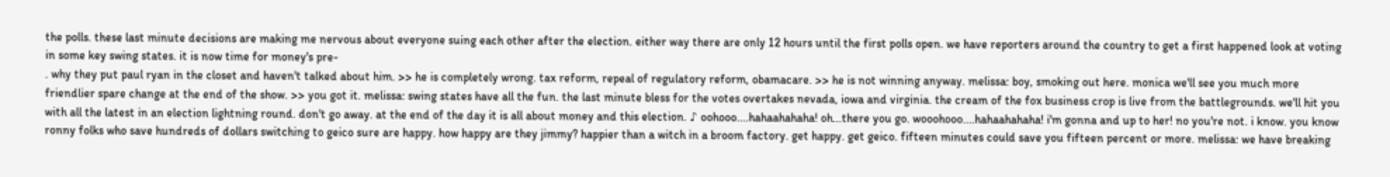the polls. these last minute decisions are making me nervous about everyone suing each other after the election. either way there are only 12 hours until the first polls open. we have reporters around the country to get a first happened look at voting in some key swing states. it is now time for money's pre-
. why they put paul ryan in the closet and haven't talked about him. >> he is completely wrong. tax reform, repeal of regulatory reform, obamacare. >> he is not winning anyway. melissa: boy, smoking out here. monica we'll see you much more friendlier spare change at the end of the show. >> you got it. melissa: swing states have all the fun. the last minute bless for the votes overtakes nevada, iowa and virginia. the cream of the fox business crop is live from the battlegrounds. we'll hit you with all the latest in an election lightning round. don't go away. at the end of the day it is all about money and this election. ♪ oohooo....hahaahahaha! oh...there you go. wooohooo....hahaahahaha! i'm gonna and up to her! no you're not. i know. you know ronny folks who save hundreds of dollars switching to geico sure are happy. how happy are they jimmy? happier than a witch in a broom factory. get happy. get geico. fifteen minutes could save you fifteen percent or more. melissa: we have breaking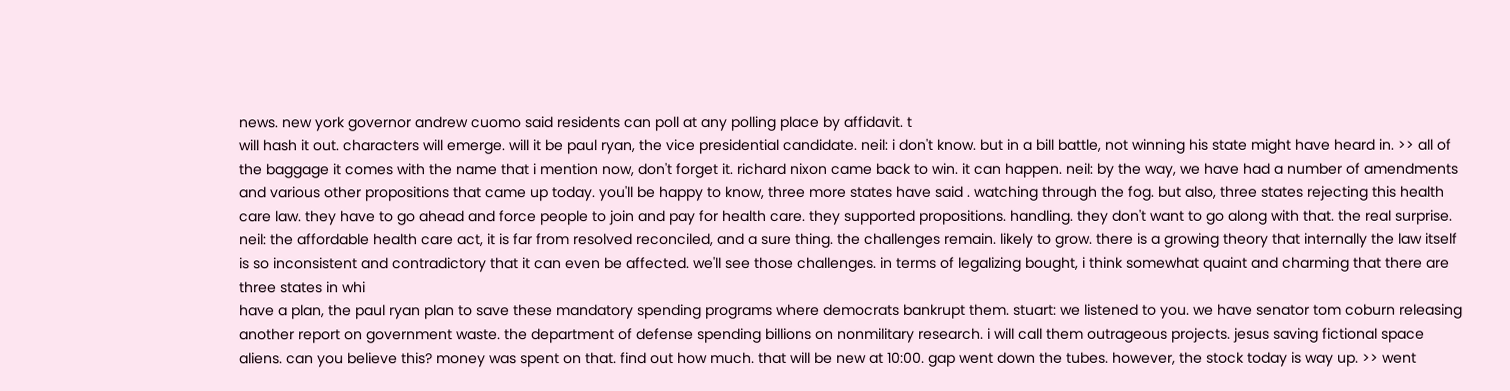news. new york governor andrew cuomo said residents can poll at any polling place by affidavit. t
will hash it out. characters will emerge. will it be paul ryan, the vice presidential candidate. neil: i don't know. but in a bill battle, not winning his state might have heard in. >> all of the baggage it comes with the name that i mention now, don't forget it. richard nixon came back to win. it can happen. neil: by the way, we have had a number of amendments and various other propositions that came up today. you'll be happy to know, three more states have said . watching through the fog. but also, three states rejecting this health care law. they have to go ahead and force people to join and pay for health care. they supported propositions. handling. they don't want to go along with that. the real surprise. neil: the affordable health care act, it is far from resolved reconciled, and a sure thing. the challenges remain. likely to grow. there is a growing theory that internally the law itself is so inconsistent and contradictory that it can even be affected. we'll see those challenges. in terms of legalizing bought, i think somewhat quaint and charming that there are three states in whi
have a plan, the paul ryan plan to save these mandatory spending programs where democrats bankrupt them. stuart: we listened to you. we have senator tom coburn releasing another report on government waste. the department of defense spending billions on nonmilitary research. i will call them outrageous projects. jesus saving fictional space aliens. can you believe this? money was spent on that. find out how much. that will be new at 10:00. gap went down the tubes. however, the stock today is way up. >> went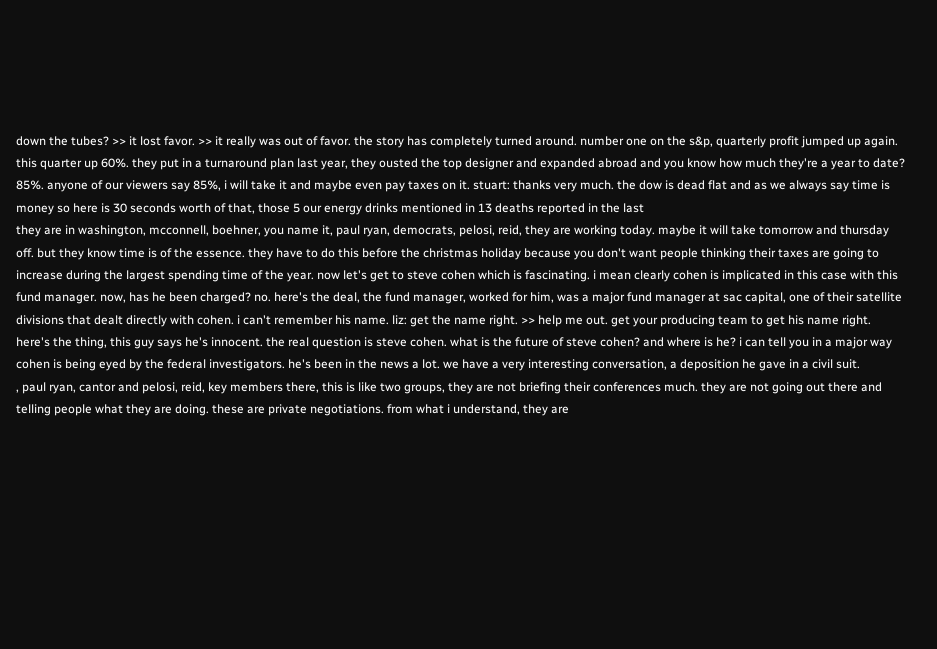down the tubes? >> it lost favor. >> it really was out of favor. the story has completely turned around. number one on the s&p, quarterly profit jumped up again. this quarter up 60%. they put in a turnaround plan last year, they ousted the top designer and expanded abroad and you know how much they're a year to date? 85%. anyone of our viewers say 85%, i will take it and maybe even pay taxes on it. stuart: thanks very much. the dow is dead flat and as we always say time is money so here is 30 seconds worth of that, those 5 our energy drinks mentioned in 13 deaths reported in the last
they are in washington, mcconnell, boehner, you name it, paul ryan, democrats, pelosi, reid, they are working today. maybe it will take tomorrow and thursday off. but they know time is of the essence. they have to do this before the christmas holiday because you don't want people thinking their taxes are going to increase during the largest spending time of the year. now let's get to steve cohen which is fascinating. i mean clearly cohen is implicated in this case with this fund manager. now, has he been charged? no. here's the deal, the fund manager, worked for him, was a major fund manager at sac capital, one of their satellite divisions that dealt directly with cohen. i can't remember his name. liz: get the name right. >> help me out. get your producing team to get his name right. here's the thing, this guy says he's innocent. the real question is steve cohen. what is the future of steve cohen? and where is he? i can tell you in a major way cohen is being eyed by the federal investigators. he's been in the news a lot. we have a very interesting conversation, a deposition he gave in a civil suit.
, paul ryan, cantor and pelosi, reid, key members there, this is like two groups, they are not briefing their conferences much. they are not going out there and telling people what they are doing. these are private negotiations. from what i understand, they are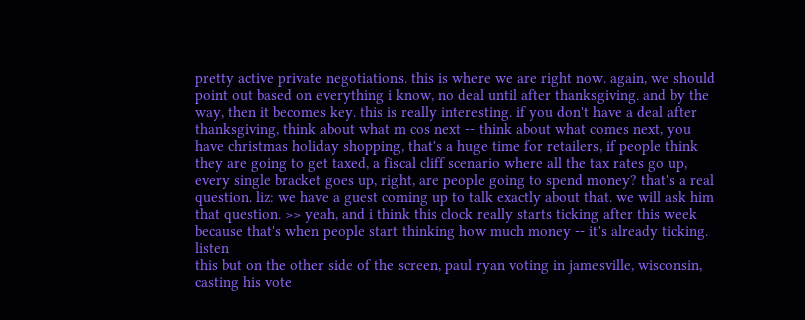pretty active private negotiations. this is where we are right now. again, we should point out based on everything i know, no deal until after thanksgiving. and by the way, then it becomes key. this is really interesting. if you don't have a deal after thanksgiving, think about what m cos next -- think about what comes next, you have christmas holiday shopping, that's a huge time for retailers, if people think they are going to get taxed, a fiscal cliff scenario where all the tax rates go up, every single bracket goes up, right, are people going to spend money? that's a real question. liz: we have a guest coming up to talk exactly about that. we will ask him that question. >> yeah, and i think this clock really starts ticking after this week because that's when people start thinking how much money -- it's already ticking. listen
this but on the other side of the screen, paul ryan voting in jamesville, wisconsin, casting his vote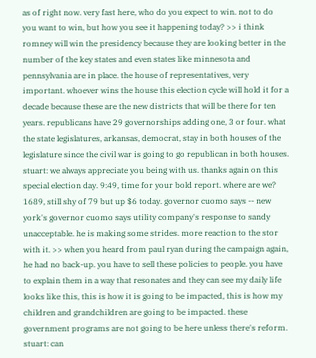as of right now. very fast here, who do you expect to win. not to do you want to win, but how you see it happening today? >> i think romney will win the presidency because they are looking better in the number of the key states and even states like minnesota and pennsylvania are in place. the house of representatives, very important. whoever wins the house this election cycle will hold it for a decade because these are the new districts that will be there for ten years. republicans have 29 governorships adding one, 3 or four. what the state legislatures, arkansas, democrat, stay in both houses of the legislature since the civil war is going to go republican in both houses. stuart: we always appreciate you being with us. thanks again on this special election day. 9:49, time for your bold report. where are we? 1689, still shy of 79 but up $6 today. governor cuomo says -- new york's governor cuomo says utility company's response to sandy unacceptable. he is making some strides. more reaction to the stor
with it. >> when you heard from paul ryan during the campaign again, he had no back-up. you have to sell these policies to people. you have to explain them in a way that resonates and they can see my daily life looks like this, this is how it is going to be impacted, this is how my children and grandchildren are going to be impacted. these government programs are not going to be here unless there's reform. stuart: can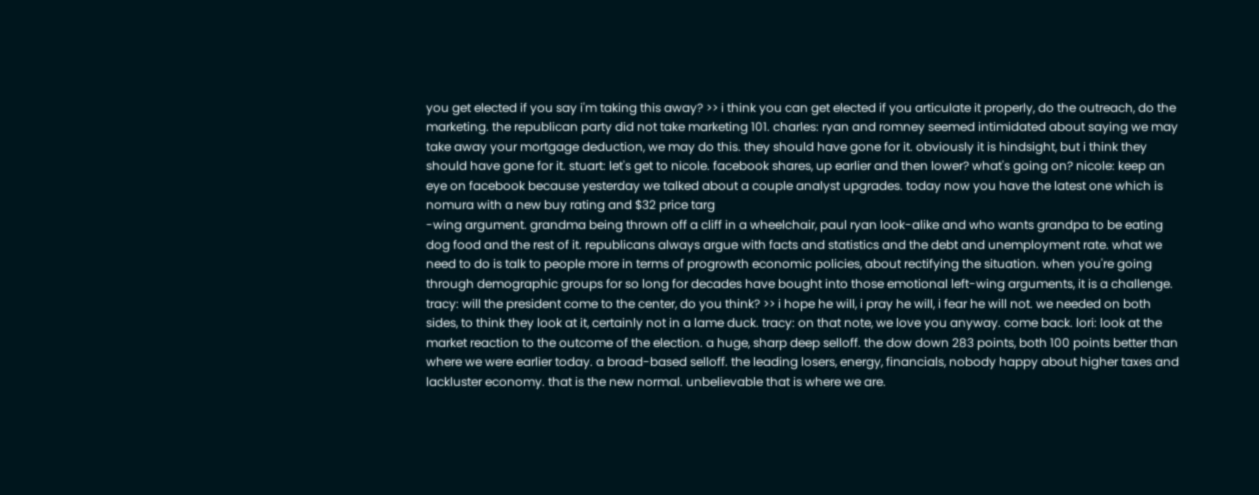you get elected if you say i'm taking this away? >> i think you can get elected if you articulate it properly, do the outreach, do the marketing. the republican party did not take marketing 101. charles: ryan and romney seemed intimidated about saying we may take away your mortgage deduction, we may do this. they should have gone for it. obviously it is hindsight, but i think they should have gone for it. stuart: let's get to nicole. facebook shares, up earlier and then lower? what's going on? nicole: keep an eye on facebook because yesterday we talked about a couple analyst upgrades. today now you have the latest one which is nomura with a new buy rating and $32 price targ
-wing argument. grandma being thrown off a cliff in a wheelchair, paul ryan look-alike and who wants grandpa to be eating dog food and the rest of it. republicans always argue with facts and statistics and the debt and unemployment rate. what we need to do is talk to people more in terms of progrowth economic policies, about rectifying the situation. when you're going through demographic groups for so long for decades have bought into those emotional left-wing arguments, it is a challenge. tracy: will the president come to the center, do you think? >> i hope he will, i pray he will, i fear he will not. we needed on both sides, to think they look at it, certainly not in a lame duck. tracy: on that note, we love you anyway. come back. lori: look at the market reaction to the outcome of the election. a huge, sharp deep selloff. the dow down 283 points, both 100 points better than where we were earlier today. a broad-based selloff. the leading losers, energy, financials, nobody happy about higher taxes and lackluster economy. that is the new normal. unbelievable that is where we are.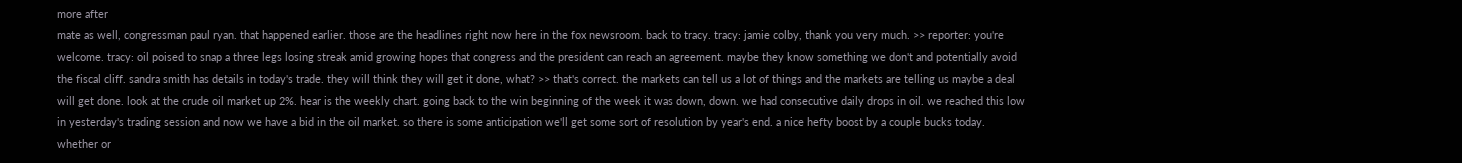more after
mate as well, congressman paul ryan. that happened earlier. those are the headlines right now here in the fox newsroom. back to tracy. tracy: jamie colby, thank you very much. >> reporter: you're welcome. tracy: oil poised to snap a three legs losing streak amid growing hopes that congress and the president can reach an agreement. maybe they know something we don't and potentially avoid the fiscal cliff. sandra smith has details in today's trade. they will think they will get it done, what? >> that's correct. the markets can tell us a lot of things and the markets are telling us maybe a deal will get done. look at the crude oil market up 2%. hear is the weekly chart. going back to the win beginning of the week it was down, down. we had consecutive daily drops in oil. we reached this low in yesterday's trading session and now we have a bid in the oil market. so there is some anticipation we'll get some sort of resolution by year's end. a nice hefty boost by a couple bucks today. whether or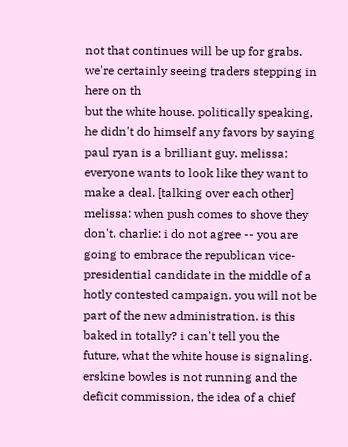not that continues will be up for grabs. we're certainly seeing traders stepping in here on th
but the white house. politically speaking, he didn't do himself any favors by saying paul ryan is a brilliant guy. melissa: everyone wants to look like they want to make a deal. [talking over each other] melissa: when push comes to shove they don't. charlie: i do not agree -- you are going to embrace the republican vice-presidential candidate in the middle of a hotly contested campaign. you will not be part of the new administration. is this baked in totally? i can't tell you the future, what the white house is signaling. erskine bowles is not running and the deficit commission, the idea of a chief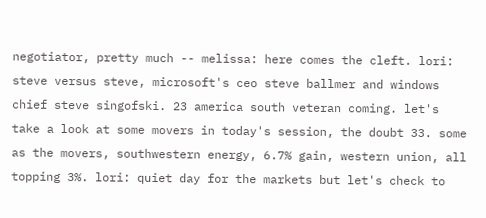negotiator, pretty much -- melissa: here comes the cleft. lori: steve versus steve, microsoft's ceo steve ballmer and windows chief steve singofski. 23 america south veteran coming. let's take a look at some movers in today's session, the doubt 33. some as the movers, southwestern energy, 6.7% gain, western union, all topping 3%. lori: quiet day for the markets but let's check to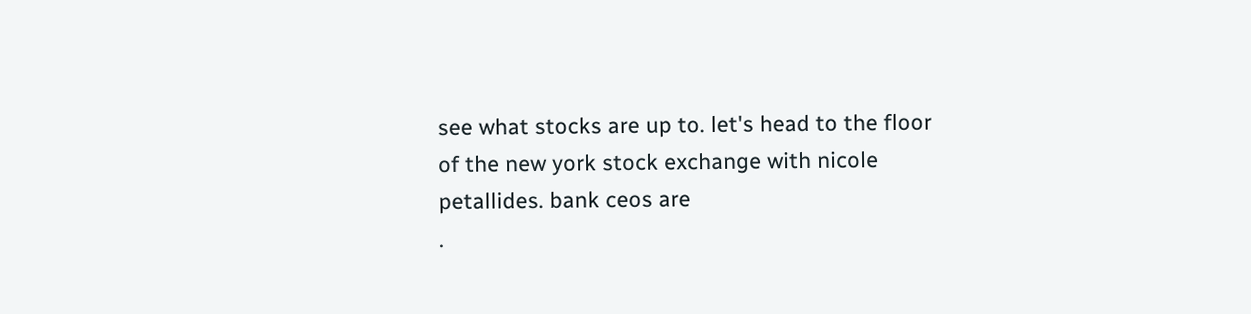see what stocks are up to. let's head to the floor of the new york stock exchange with nicole petallides. bank ceos are
.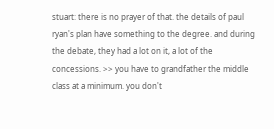stuart: there is no prayer of that. the details of paul ryan's plan have something to the degree. and during the debate, they had a lot on it, a lot of the concessions. >> you have to grandfather the middle class at a minimum. you don't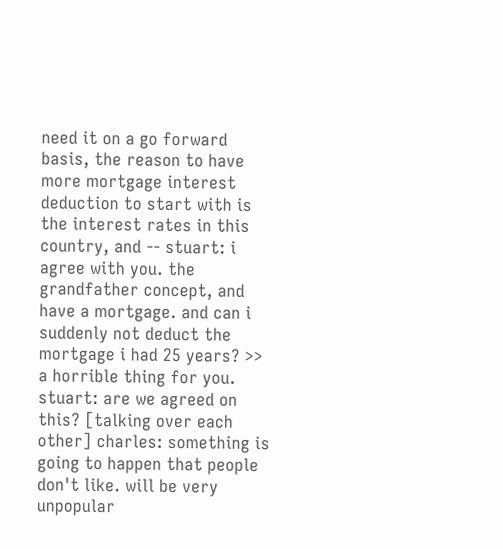need it on a go forward basis, the reason to have more mortgage interest deduction to start with is the interest rates in this country, and -- stuart: i agree with you. the grandfather concept, and have a mortgage. and can i suddenly not deduct the mortgage i had 25 years? >> a horrible thing for you. stuart: are we agreed on this? [talking over each other] charles: something is going to happen that people don't like. will be very unpopular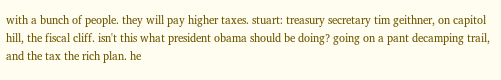with a bunch of people. they will pay higher taxes. stuart: treasury secretary tim geithner, on capitol hill, the fiscal cliff. isn't this what president obama should be doing? going on a pant decamping trail, and the tax the rich plan. he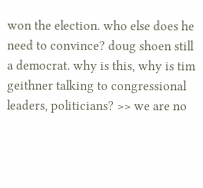won the election. who else does he need to convince? doug shoen still a democrat. why is this, why is tim geithner talking to congressional leaders, politicians? >> we are no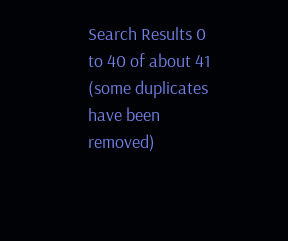Search Results 0 to 40 of about 41 (some duplicates have been removed)